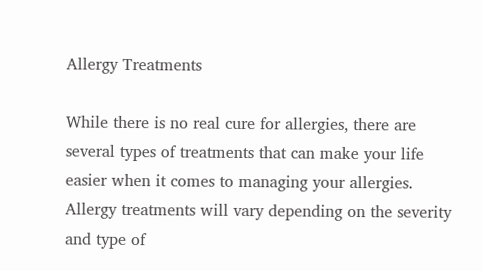Allergy Treatments

While there is no real cure for allergies, there are several types of treatments that can make your life easier when it comes to managing your allergies. Allergy treatments will vary depending on the severity and type of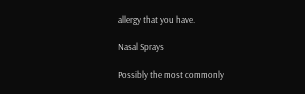allergy that you have.

Nasal Sprays

Possibly the most commonly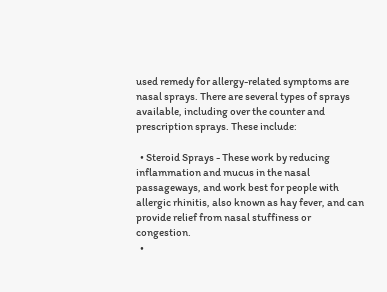used remedy for allergy-related symptoms are nasal sprays. There are several types of sprays available, including over the counter and prescription sprays. These include:

  • Steroid Sprays - These work by reducing inflammation and mucus in the nasal passageways, and work best for people with allergic rhinitis, also known as hay fever, and can provide relief from nasal stuffiness or congestion.
  •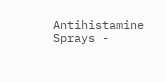Antihistamine Sprays -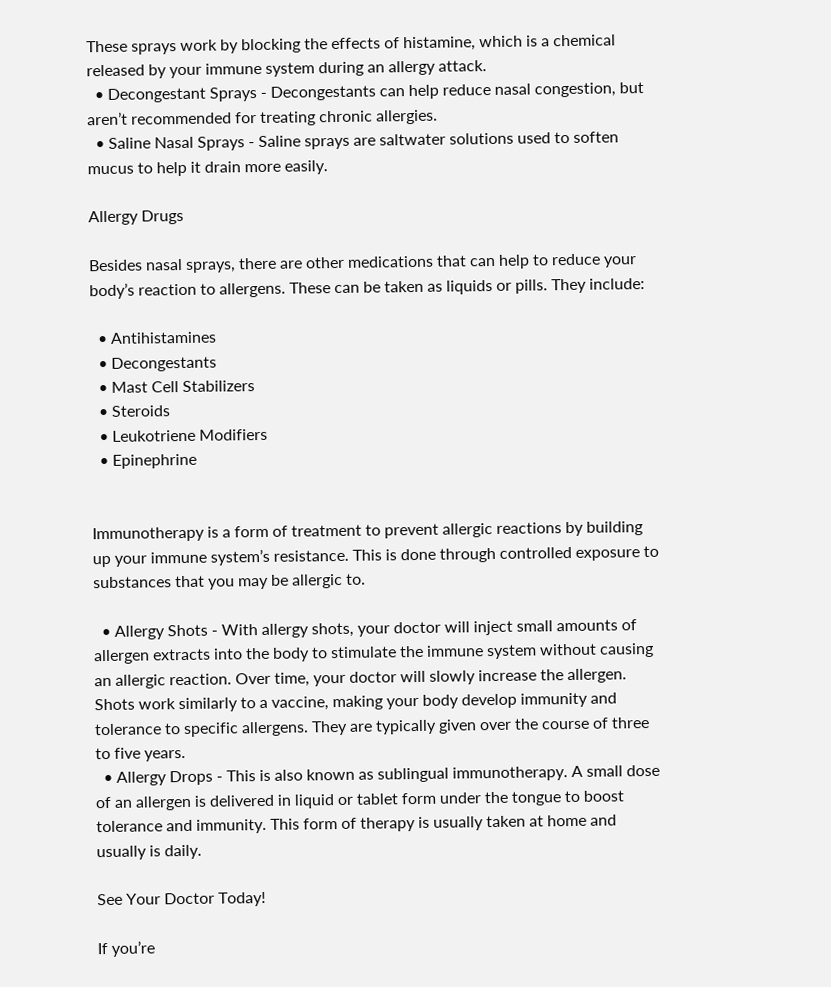These sprays work by blocking the effects of histamine, which is a chemical released by your immune system during an allergy attack.
  • Decongestant Sprays - Decongestants can help reduce nasal congestion, but aren’t recommended for treating chronic allergies.
  • Saline Nasal Sprays - Saline sprays are saltwater solutions used to soften mucus to help it drain more easily.

Allergy Drugs

Besides nasal sprays, there are other medications that can help to reduce your body’s reaction to allergens. These can be taken as liquids or pills. They include:

  • Antihistamines
  • Decongestants
  • Mast Cell Stabilizers
  • Steroids
  • Leukotriene Modifiers
  • Epinephrine


Immunotherapy is a form of treatment to prevent allergic reactions by building up your immune system’s resistance. This is done through controlled exposure to substances that you may be allergic to.

  • Allergy Shots - With allergy shots, your doctor will inject small amounts of allergen extracts into the body to stimulate the immune system without causing an allergic reaction. Over time, your doctor will slowly increase the allergen. Shots work similarly to a vaccine, making your body develop immunity and tolerance to specific allergens. They are typically given over the course of three to five years.
  • Allergy Drops - This is also known as sublingual immunotherapy. A small dose of an allergen is delivered in liquid or tablet form under the tongue to boost tolerance and immunity. This form of therapy is usually taken at home and usually is daily.

See Your Doctor Today!

If you’re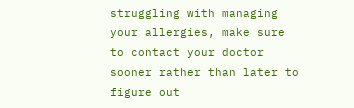struggling with managing your allergies, make sure to contact your doctor sooner rather than later to figure out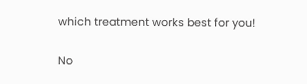which treatment works best for you!

No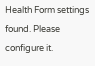Health Form settings found. Please configure it.